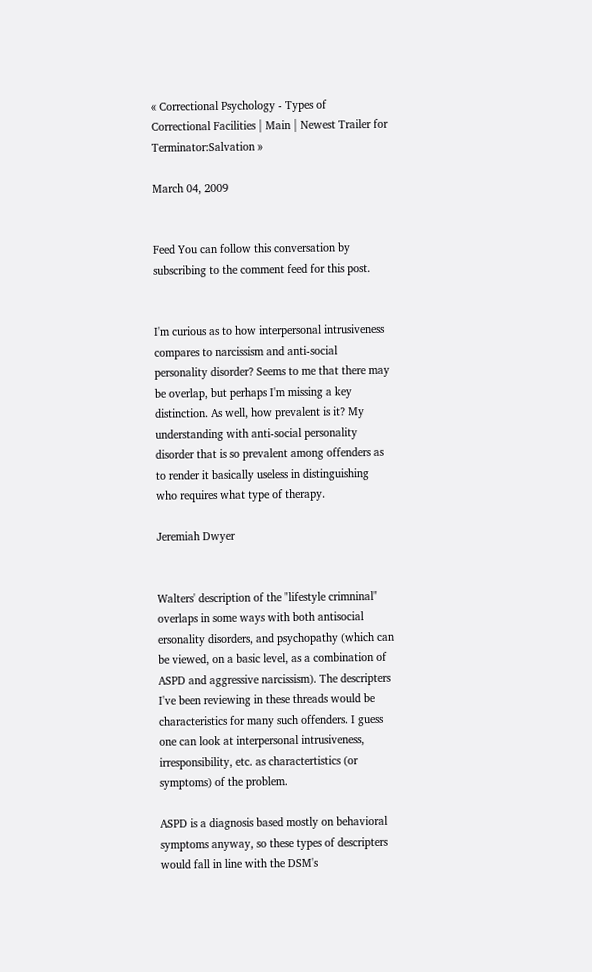« Correctional Psychology - Types of Correctional Facilities | Main | Newest Trailer for Terminator:Salvation »

March 04, 2009


Feed You can follow this conversation by subscribing to the comment feed for this post.


I'm curious as to how interpersonal intrusiveness compares to narcissism and anti-social personality disorder? Seems to me that there may be overlap, but perhaps I'm missing a key distinction. As well, how prevalent is it? My understanding with anti-social personality disorder that is so prevalent among offenders as to render it basically useless in distinguishing who requires what type of therapy.

Jeremiah Dwyer


Walters' description of the "lifestyle crimninal" overlaps in some ways with both antisocial ersonality disorders, and psychopathy (which can be viewed, on a basic level, as a combination of ASPD and aggressive narcissism). The descripters I've been reviewing in these threads would be characteristics for many such offenders. I guess one can look at interpersonal intrusiveness, irresponsibility, etc. as charactertistics (or symptoms) of the problem.

ASPD is a diagnosis based mostly on behavioral symptoms anyway, so these types of descripters would fall in line with the DSM's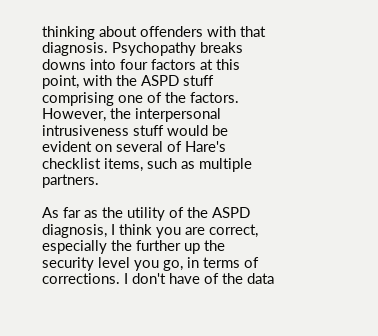thinking about offenders with that diagnosis. Psychopathy breaks downs into four factors at this point, with the ASPD stuff comprising one of the factors. However, the interpersonal intrusiveness stuff would be evident on several of Hare's checklist items, such as multiple partners.

As far as the utility of the ASPD diagnosis, I think you are correct, especially the further up the security level you go, in terms of corrections. I don't have of the data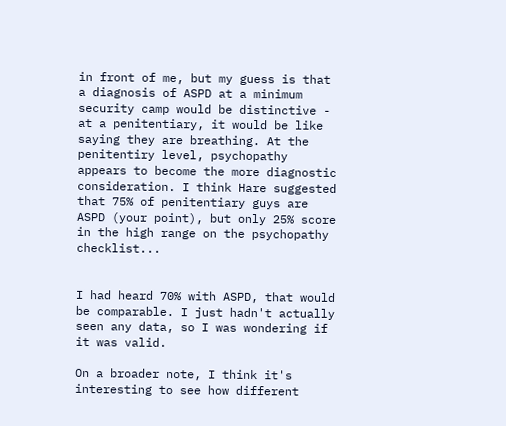in front of me, but my guess is that a diagnosis of ASPD at a minimum security camp would be distinctive - at a penitentiary, it would be like saying they are breathing. At the penitentiry level, psychopathy appears to become the more diagnostic consideration. I think Hare suggested that 75% of penitentiary guys are ASPD (your point), but only 25% score in the high range on the psychopathy checklist...


I had heard 70% with ASPD, that would be comparable. I just hadn't actually seen any data, so I was wondering if it was valid.

On a broader note, I think it's interesting to see how different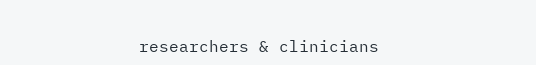researchers & clinicians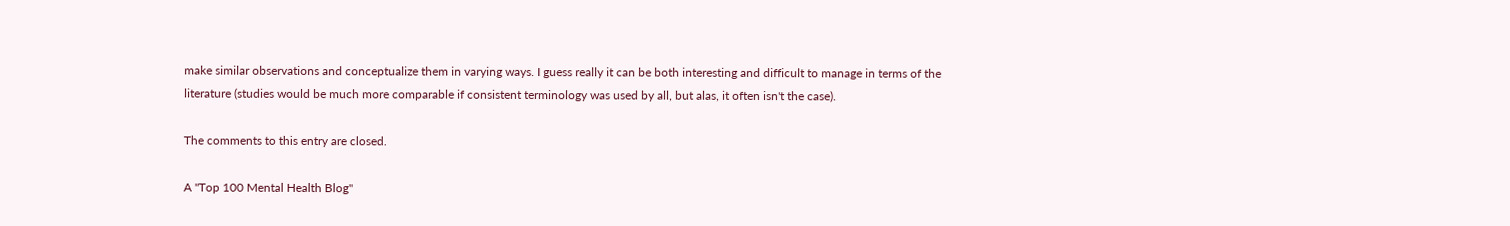make similar observations and conceptualize them in varying ways. I guess really it can be both interesting and difficult to manage in terms of the literature (studies would be much more comparable if consistent terminology was used by all, but alas, it often isn't the case).

The comments to this entry are closed.

A "Top 100 Mental Health Blog"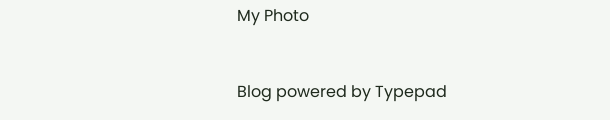My Photo


Blog powered by Typepad